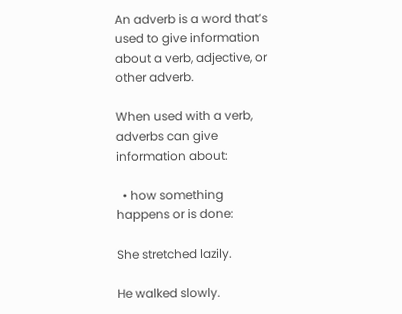An adverb is a word that’s used to give information about a verb, adjective, or other adverb.

When used with a verb, adverbs can give information about:

  • how something happens or is done:

She stretched lazily.

He walked slowly.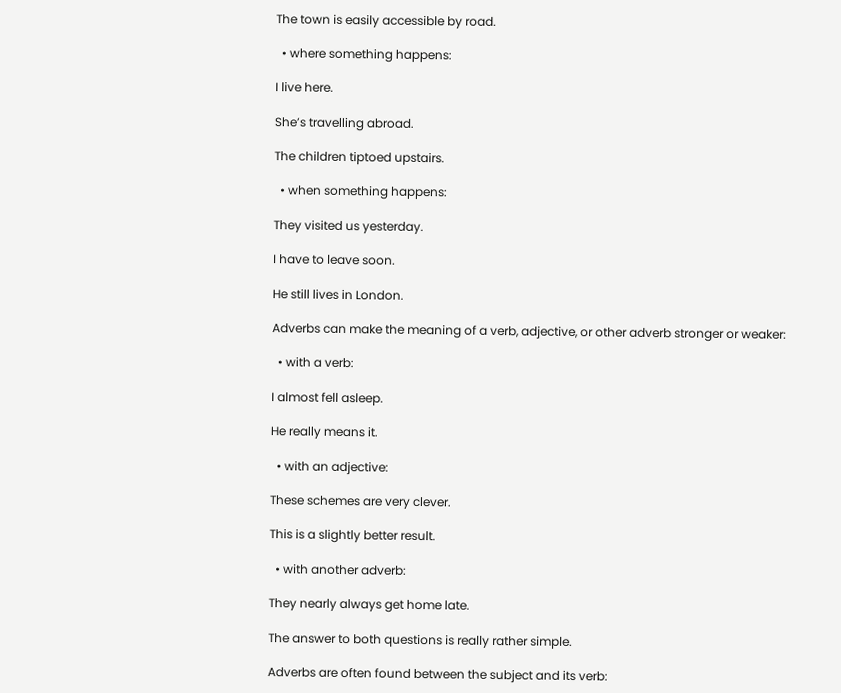The town is easily accessible by road.

  • where something happens:

I live here.

She’s travelling abroad.

The children tiptoed upstairs.

  • when something happens:

They visited us yesterday.

I have to leave soon.

He still lives in London.

Adverbs can make the meaning of a verb, adjective, or other adverb stronger or weaker:

  • with a verb:

I almost fell asleep.

He really means it.

  • with an adjective:

These schemes are very clever.

This is a slightly better result.

  • with another adverb:

They nearly always get home late.

The answer to both questions is really rather simple.

Adverbs are often found between the subject and its verb: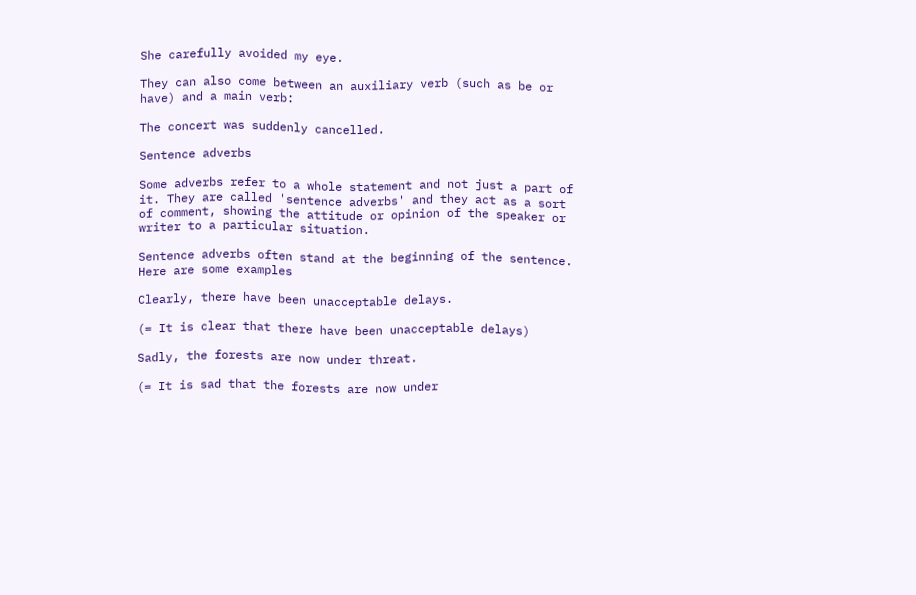She carefully avoided my eye.

They can also come between an auxiliary verb (such as be or have) and a main verb:

The concert was suddenly cancelled.

Sentence adverbs

Some adverbs refer to a whole statement and not just a part of it. They are called 'sentence adverbs' and they act as a sort of comment, showing the attitude or opinion of the speaker or writer to a particular situation.

Sentence adverbs often stand at the beginning of the sentence. Here are some examples

Clearly, there have been unacceptable delays.

(= It is clear that there have been unacceptable delays)

Sadly, the forests are now under threat.

(= It is sad that the forests are now under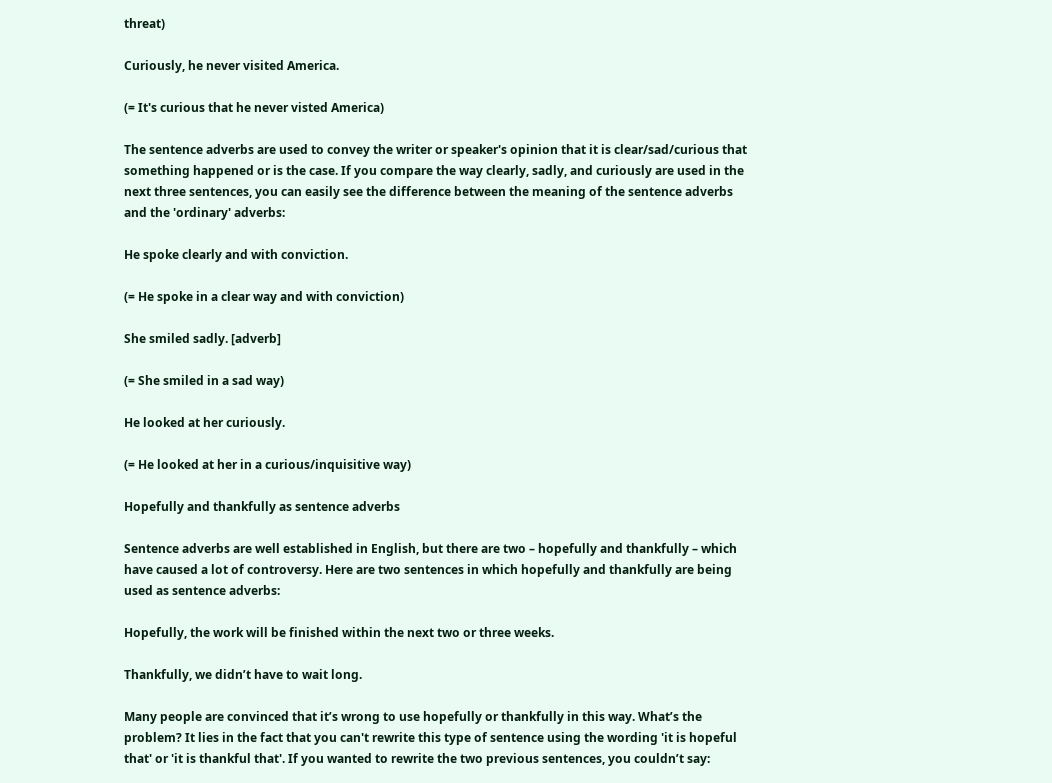threat)

Curiously, he never visited America.

(= It's curious that he never visted America)

The sentence adverbs are used to convey the writer or speaker's opinion that it is clear/sad/curious that something happened or is the case. If you compare the way clearly, sadly, and curiously are used in the next three sentences, you can easily see the difference between the meaning of the sentence adverbs and the 'ordinary' adverbs:

He spoke clearly and with conviction.

(= He spoke in a clear way and with conviction)

She smiled sadly. [adverb]

(= She smiled in a sad way)

He looked at her curiously.

(= He looked at her in a curious/inquisitive way)

Hopefully and thankfully as sentence adverbs

Sentence adverbs are well established in English, but there are two – hopefully and thankfully – which have caused a lot of controversy. Here are two sentences in which hopefully and thankfully are being used as sentence adverbs:

Hopefully, the work will be finished within the next two or three weeks.

Thankfully, we didn’t have to wait long.

Many people are convinced that it’s wrong to use hopefully or thankfully in this way. What’s the problem? It lies in the fact that you can't rewrite this type of sentence using the wording 'it is hopeful that' or 'it is thankful that'. If you wanted to rewrite the two previous sentences, you couldn’t say: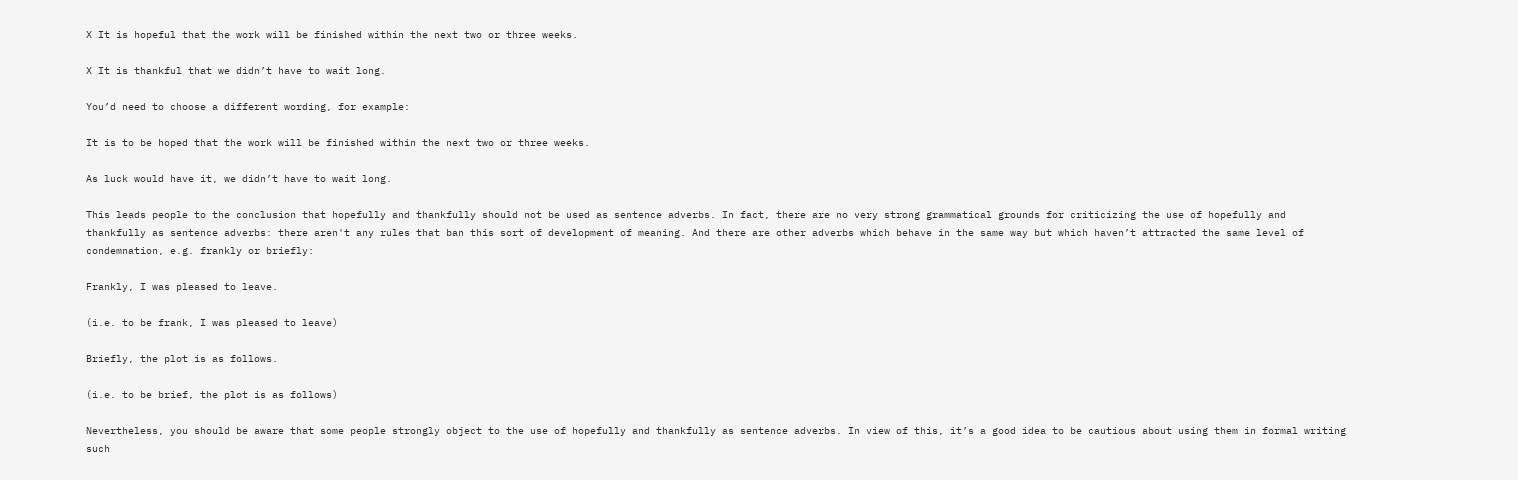X It is hopeful that the work will be finished within the next two or three weeks.

X It is thankful that we didn’t have to wait long.

You’d need to choose a different wording, for example:

It is to be hoped that the work will be finished within the next two or three weeks.

As luck would have it, we didn’t have to wait long.

This leads people to the conclusion that hopefully and thankfully should not be used as sentence adverbs. In fact, there are no very strong grammatical grounds for criticizing the use of hopefully and thankfully as sentence adverbs: there aren't any rules that ban this sort of development of meaning. And there are other adverbs which behave in the same way but which haven’t attracted the same level of condemnation, e.g. frankly or briefly:

Frankly, I was pleased to leave.

(i.e. to be frank, I was pleased to leave)

Briefly, the plot is as follows.

(i.e. to be brief, the plot is as follows)

Nevertheless, you should be aware that some people strongly object to the use of hopefully and thankfully as sentence adverbs. In view of this, it’s a good idea to be cautious about using them in formal writing such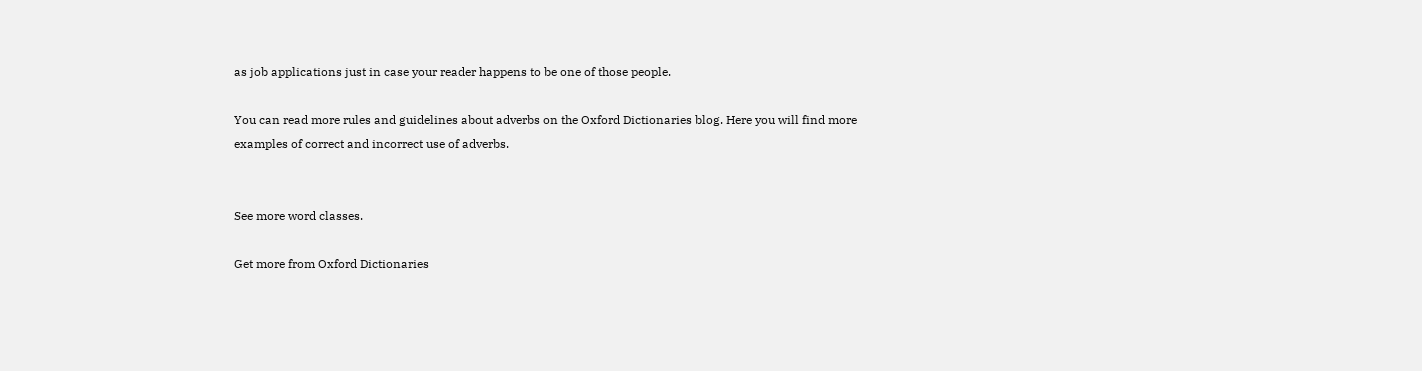as job applications just in case your reader happens to be one of those people.

You can read more rules and guidelines about adverbs on the Oxford Dictionaries blog. Here you will find more examples of correct and incorrect use of adverbs.


See more word classes.

Get more from Oxford Dictionaries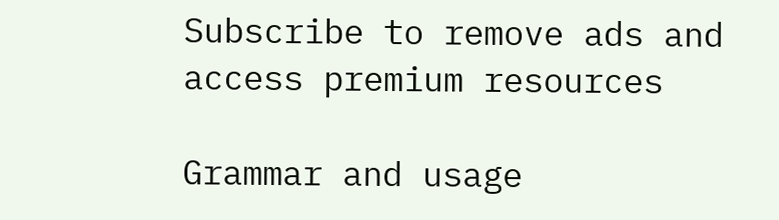Subscribe to remove ads and access premium resources

Grammar and usage